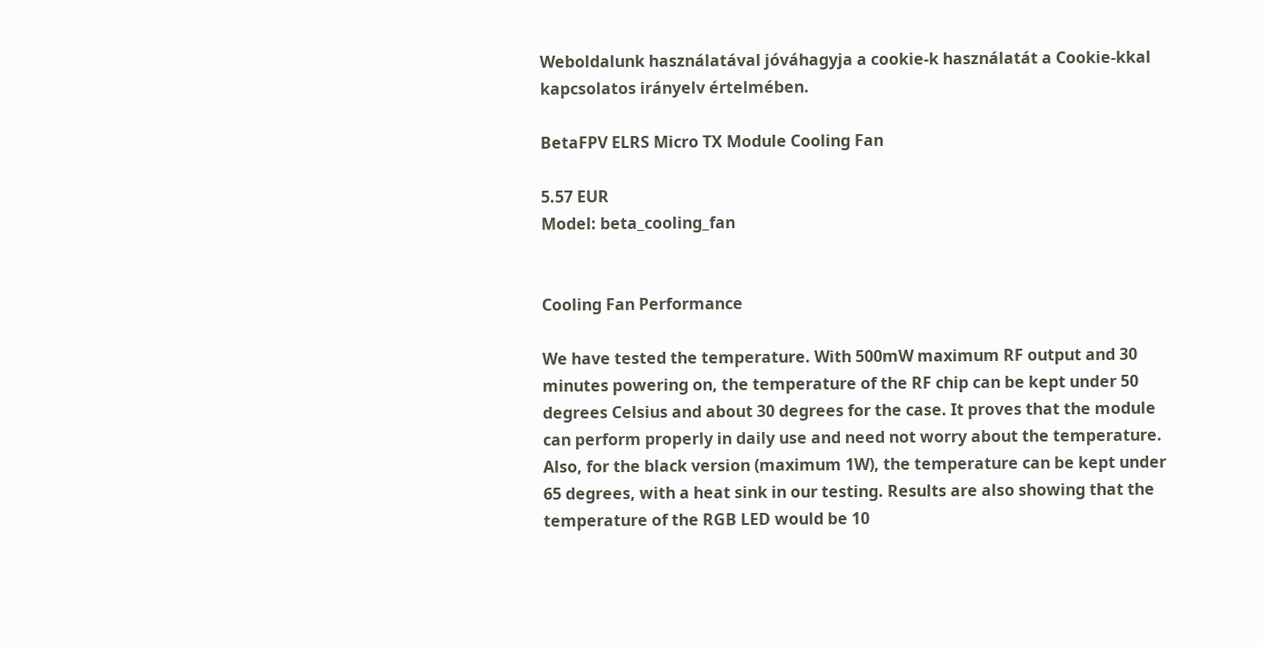Weboldalunk használatával jóváhagyja a cookie-k használatát a Cookie-kkal kapcsolatos irányelv értelmében.

BetaFPV ELRS Micro TX Module Cooling Fan

5.57 EUR
Model: beta_cooling_fan


Cooling Fan Performance

We have tested the temperature. With 500mW maximum RF output and 30 minutes powering on, the temperature of the RF chip can be kept under 50 degrees Celsius and about 30 degrees for the case. It proves that the module can perform properly in daily use and need not worry about the temperature. Also, for the black version (maximum 1W), the temperature can be kept under 65 degrees, with a heat sink in our testing. Results are also showing that the temperature of the RGB LED would be 10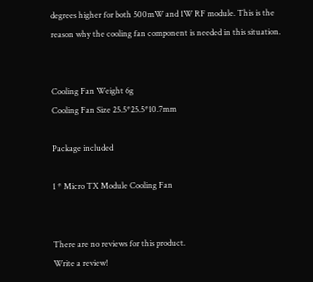degrees higher for both 500mW and 1W RF module. This is the reason why the cooling fan component is needed in this situation.


Cooling Fan Weight 6g
Cooling Fan Size 25.5*25.5*10.7mm

Package included

1 * Micro TX Module Cooling Fan


There are no reviews for this product.
Write a review!